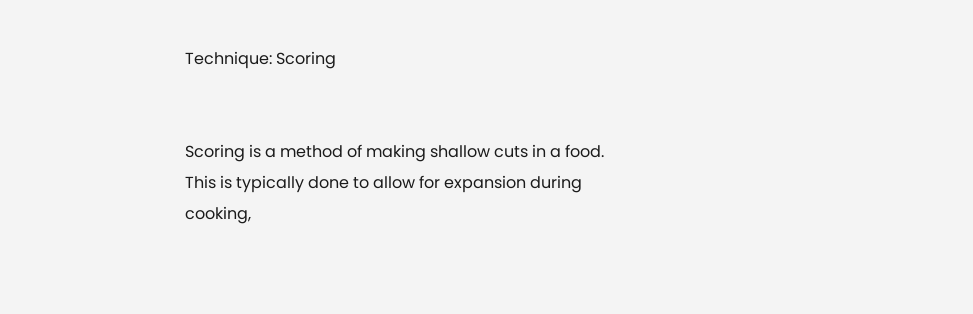Technique: Scoring


Scoring is a method of making shallow cuts in a food. This is typically done to allow for expansion during cooking,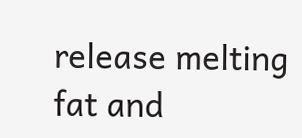release melting fat and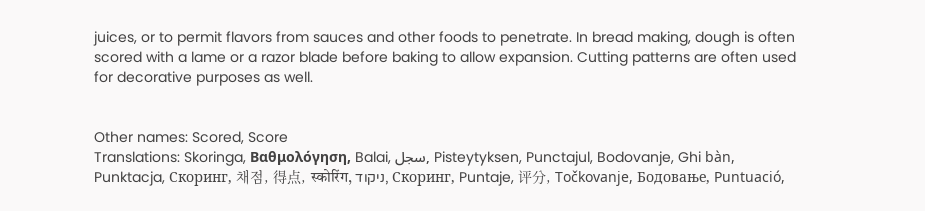juices, or to permit flavors from sauces and other foods to penetrate. In bread making, dough is often scored with a lame or a razor blade before baking to allow expansion. Cutting patterns are often used for decorative purposes as well.


Other names: Scored, Score
Translations: Skoringa, Βαθμολόγηση, Balai, سجل, Pisteytyksen, Punctajul, Bodovanje, Ghi bàn, Punktacja, Скоринг, 채점, 得点, स्कोरिंग, ניקוד, Скоринг, Puntaje, 评分, Točkovanje, Бодовање, Puntuació,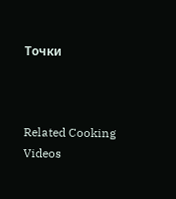Точки



Related Cooking Videos